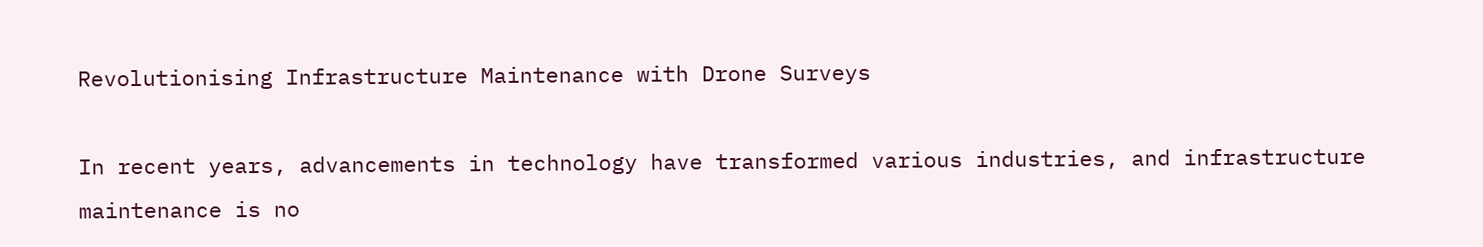Revolutionising Infrastructure Maintenance with Drone Surveys

In recent years, advancements in technology have transformed various industries, and infrastructure maintenance is no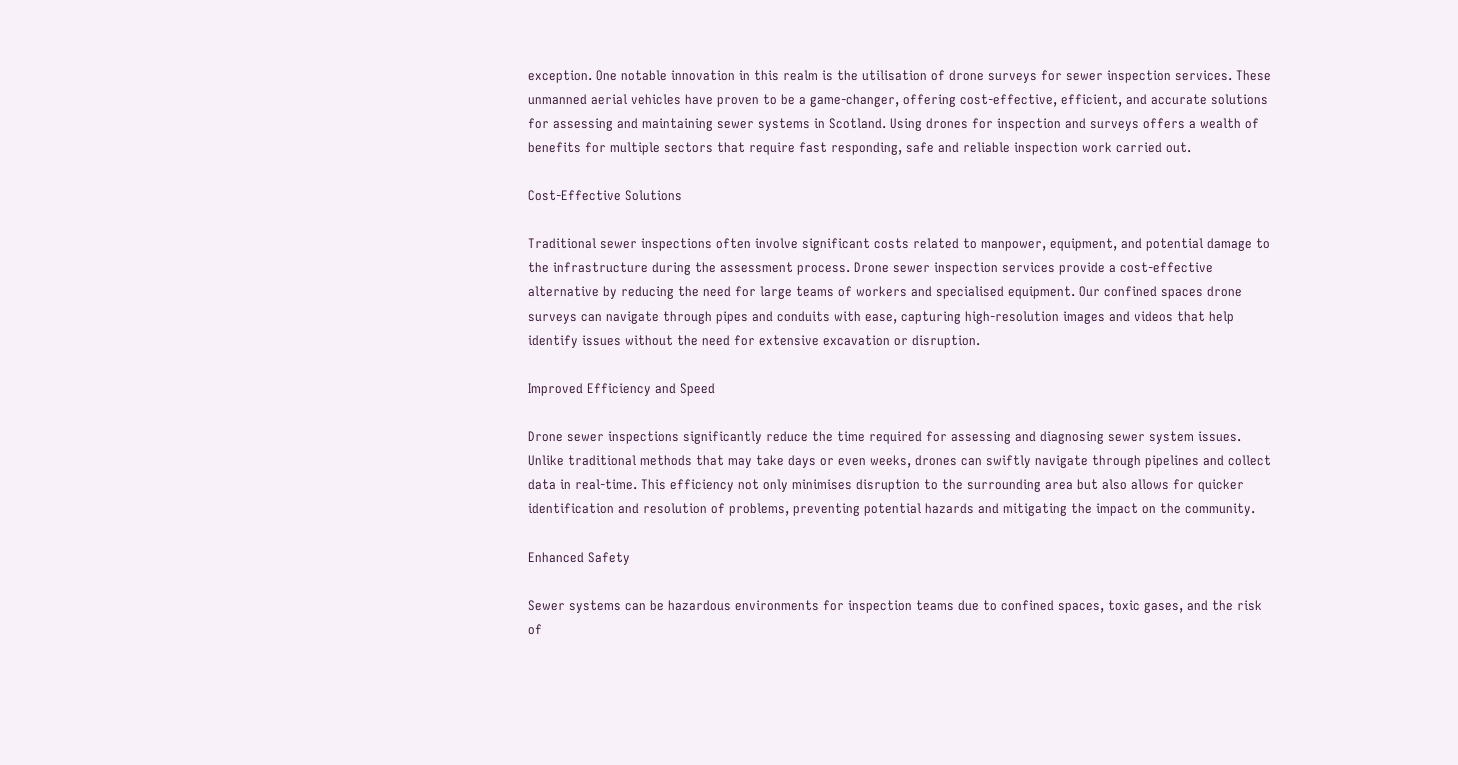exception. One notable innovation in this realm is the utilisation of drone surveys for sewer inspection services. These unmanned aerial vehicles have proven to be a game-changer, offering cost-effective, efficient, and accurate solutions for assessing and maintaining sewer systems in Scotland. Using drones for inspection and surveys offers a wealth of benefits for multiple sectors that require fast responding, safe and reliable inspection work carried out.

Cost-Effective Solutions

Traditional sewer inspections often involve significant costs related to manpower, equipment, and potential damage to the infrastructure during the assessment process. Drone sewer inspection services provide a cost-effective alternative by reducing the need for large teams of workers and specialised equipment. Our confined spaces drone surveys can navigate through pipes and conduits with ease, capturing high-resolution images and videos that help identify issues without the need for extensive excavation or disruption.

Improved Efficiency and Speed

Drone sewer inspections significantly reduce the time required for assessing and diagnosing sewer system issues. Unlike traditional methods that may take days or even weeks, drones can swiftly navigate through pipelines and collect data in real-time. This efficiency not only minimises disruption to the surrounding area but also allows for quicker identification and resolution of problems, preventing potential hazards and mitigating the impact on the community.

Enhanced Safety

Sewer systems can be hazardous environments for inspection teams due to confined spaces, toxic gases, and the risk of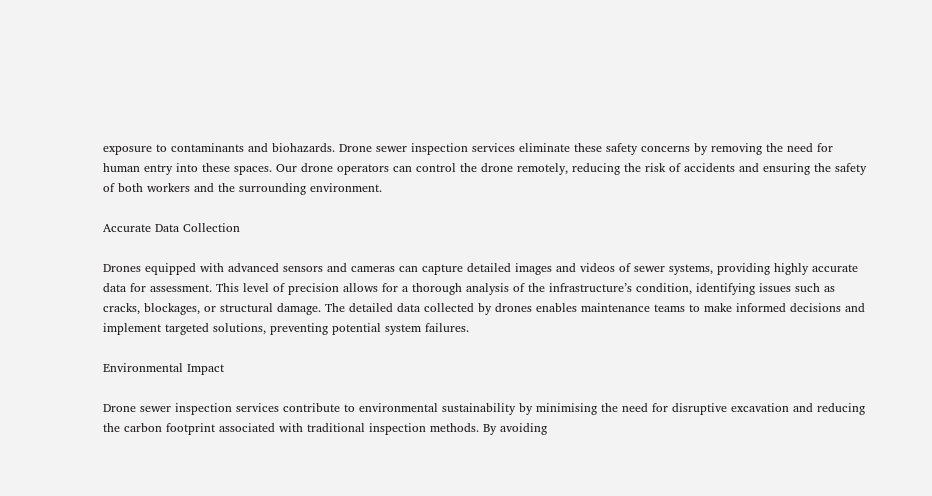exposure to contaminants and biohazards. Drone sewer inspection services eliminate these safety concerns by removing the need for human entry into these spaces. Our drone operators can control the drone remotely, reducing the risk of accidents and ensuring the safety of both workers and the surrounding environment.

Accurate Data Collection

Drones equipped with advanced sensors and cameras can capture detailed images and videos of sewer systems, providing highly accurate data for assessment. This level of precision allows for a thorough analysis of the infrastructure’s condition, identifying issues such as cracks, blockages, or structural damage. The detailed data collected by drones enables maintenance teams to make informed decisions and implement targeted solutions, preventing potential system failures.

Environmental Impact

Drone sewer inspection services contribute to environmental sustainability by minimising the need for disruptive excavation and reducing the carbon footprint associated with traditional inspection methods. By avoiding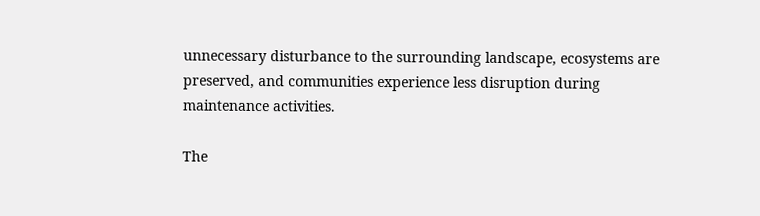unnecessary disturbance to the surrounding landscape, ecosystems are preserved, and communities experience less disruption during maintenance activities.

The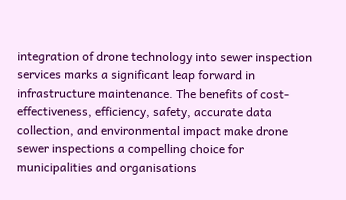integration of drone technology into sewer inspection services marks a significant leap forward in infrastructure maintenance. The benefits of cost-effectiveness, efficiency, safety, accurate data collection, and environmental impact make drone sewer inspections a compelling choice for municipalities and organisations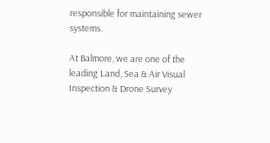responsible for maintaining sewer systems.

At Balmore, we are one of the leading Land, Sea & Air Visual Inspection & Drone Survey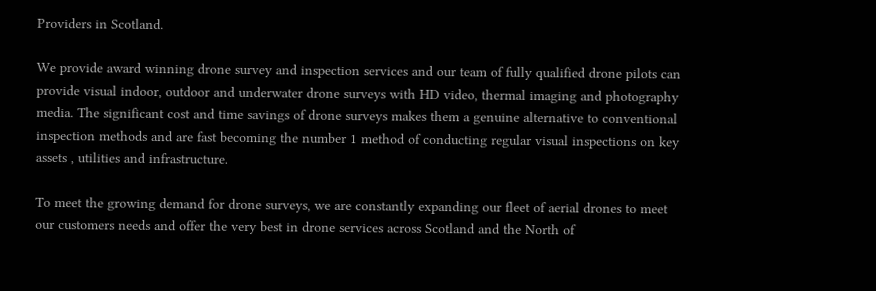Providers in Scotland.

We provide award winning drone survey and inspection services and our team of fully qualified drone pilots can provide visual indoor, outdoor and underwater drone surveys with HD video, thermal imaging and photography media. The significant cost and time savings of drone surveys makes them a genuine alternative to conventional inspection methods and are fast becoming the number 1 method of conducting regular visual inspections on key assets , utilities and infrastructure.

To meet the growing demand for drone surveys, we are constantly expanding our fleet of aerial drones to meet our customers needs and offer the very best in drone services across Scotland and the North of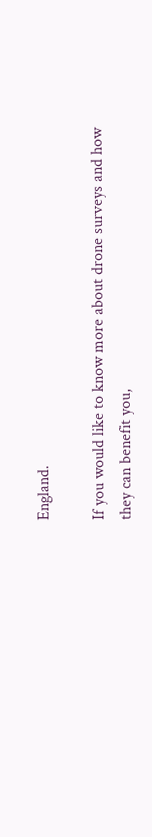England.

If you would like to know more about drone surveys and how they can benefit you,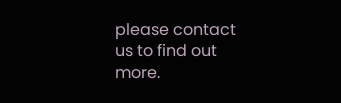please contact us to find out more.